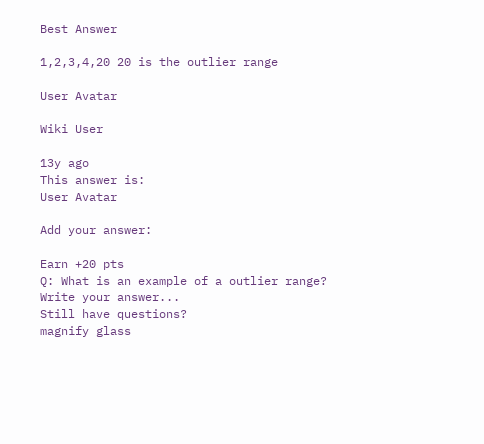Best Answer

1,2,3,4,20 20 is the outlier range

User Avatar

Wiki User

13y ago
This answer is:
User Avatar

Add your answer:

Earn +20 pts
Q: What is an example of a outlier range?
Write your answer...
Still have questions?
magnify glass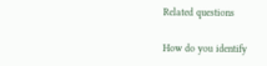Related questions

How do you identify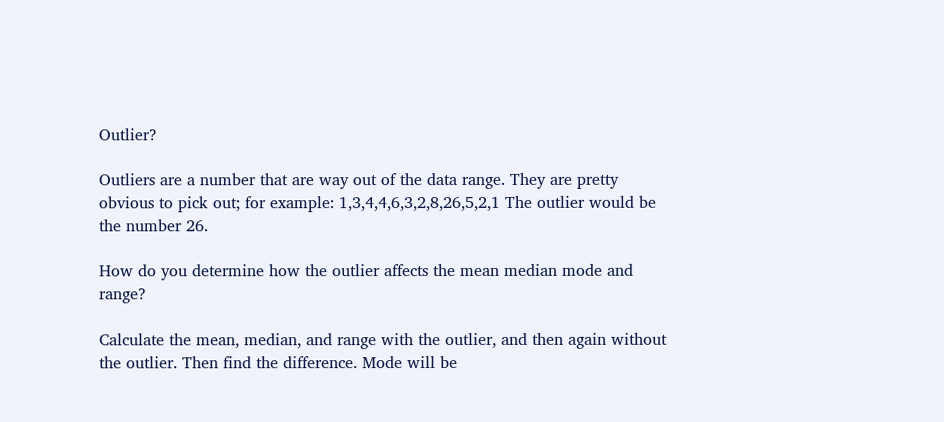Outlier?

Outliers are a number that are way out of the data range. They are pretty obvious to pick out; for example: 1,3,4,4,6,3,2,8,26,5,2,1 The outlier would be the number 26.

How do you determine how the outlier affects the mean median mode and range?

Calculate the mean, median, and range with the outlier, and then again without the outlier. Then find the difference. Mode will be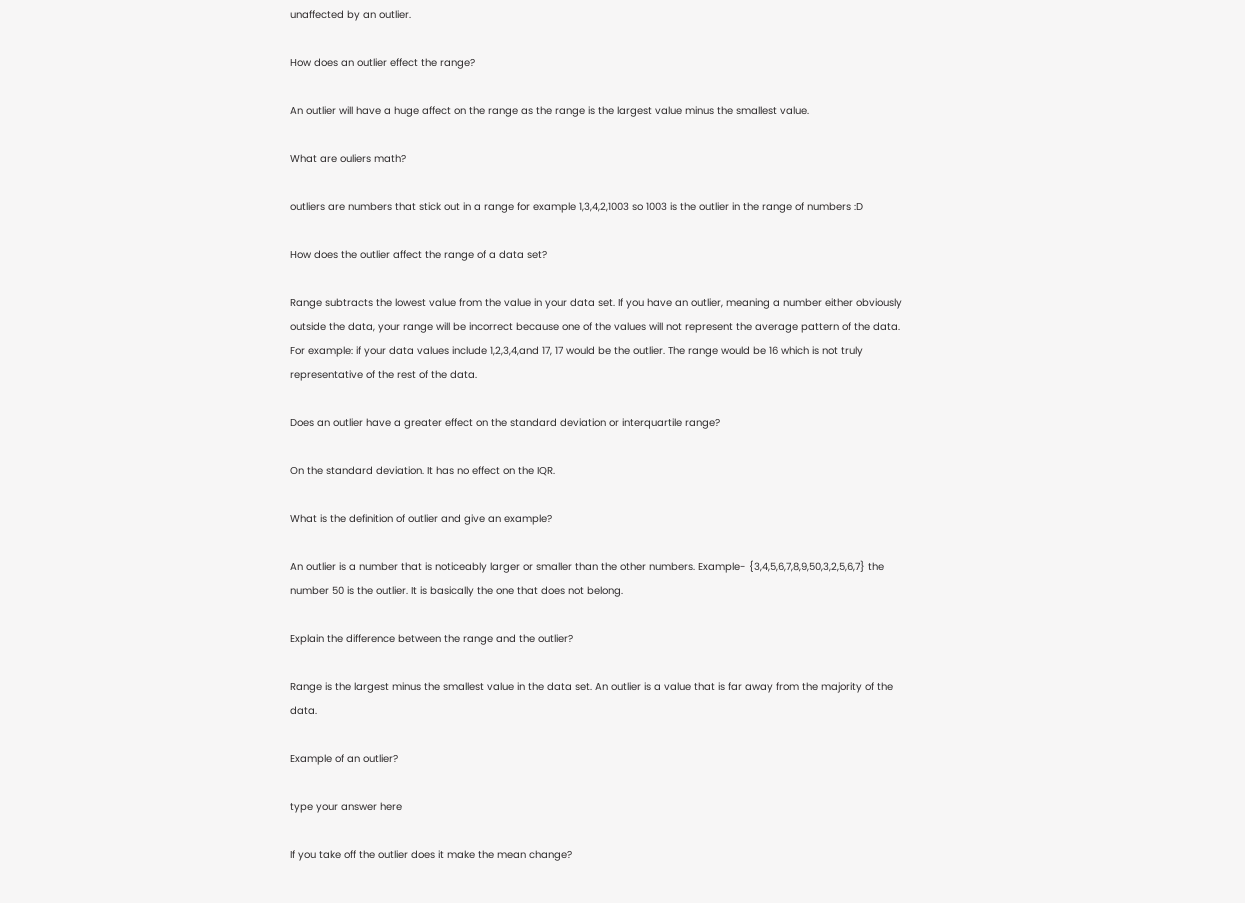unaffected by an outlier.

How does an outlier effect the range?

An outlier will have a huge affect on the range as the range is the largest value minus the smallest value.

What are ouliers math?

outliers are numbers that stick out in a range for example 1,3,4,2,1003 so 1003 is the outlier in the range of numbers :D

How does the outlier affect the range of a data set?

Range subtracts the lowest value from the value in your data set. If you have an outlier, meaning a number either obviously outside the data, your range will be incorrect because one of the values will not represent the average pattern of the data. For example: if your data values include 1,2,3,4,and 17, 17 would be the outlier. The range would be 16 which is not truly representative of the rest of the data.

Does an outlier have a greater effect on the standard deviation or interquartile range?

On the standard deviation. It has no effect on the IQR.

What is the definition of outlier and give an example?

An outlier is a number that is noticeably larger or smaller than the other numbers. Example- {3,4,5,6,7,8,9,50,3,2,5,6,7} the number 50 is the outlier. It is basically the one that does not belong.

Explain the difference between the range and the outlier?

Range is the largest minus the smallest value in the data set. An outlier is a value that is far away from the majority of the data.

Example of an outlier?

type your answer here

If you take off the outlier does it make the mean change?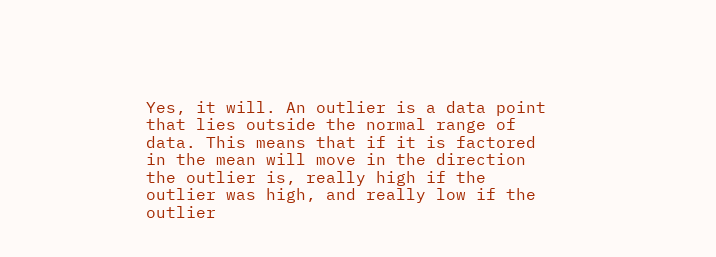Yes, it will. An outlier is a data point that lies outside the normal range of data. This means that if it is factored in the mean will move in the direction the outlier is, really high if the outlier was high, and really low if the outlier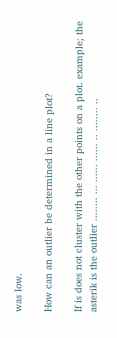was low.

How can an outlier be determined in a line plot?

If is does not cluster with the other points on a plot. example; the asterik is the outlier ........ ... ...... ...... .. ........ ..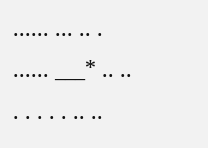...... ... .. . ...... ___* .. .. . . . . . .. ..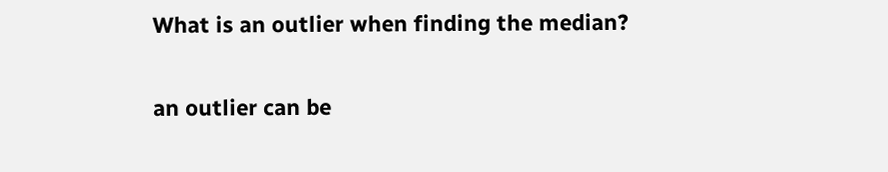What is an outlier when finding the median?

an outlier can be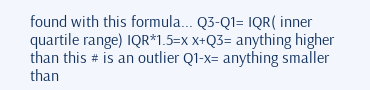found with this formula... Q3-Q1= IQR( inner quartile range) IQR*1.5=x x+Q3= anything higher than this # is an outlier Q1-x= anything smaller than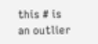this # is an outlier